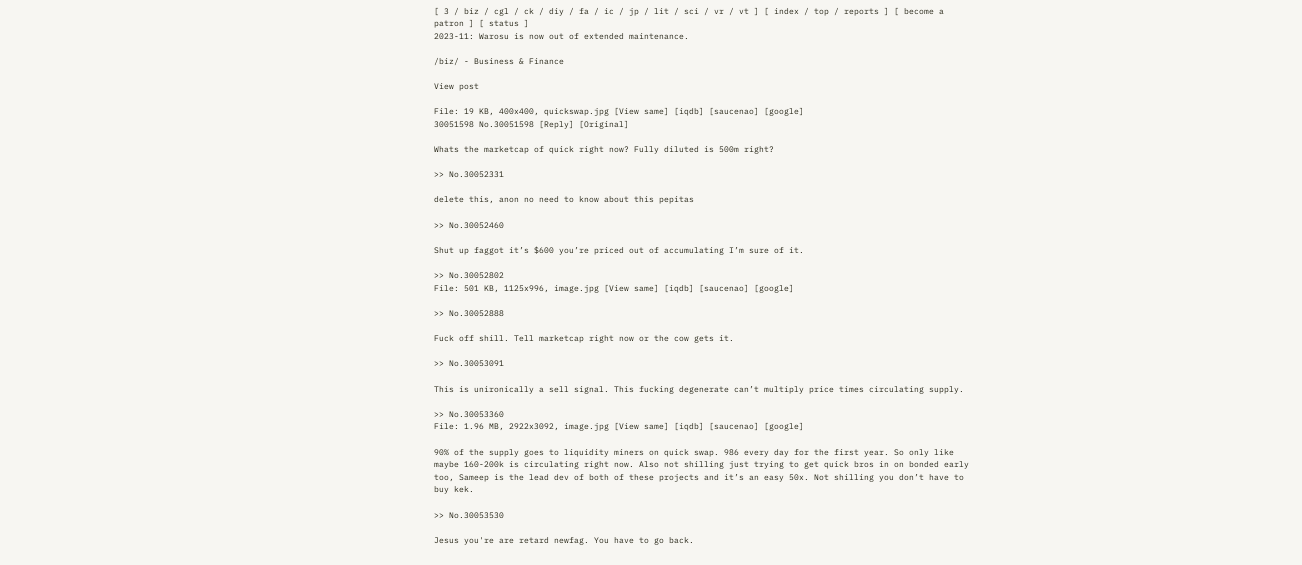[ 3 / biz / cgl / ck / diy / fa / ic / jp / lit / sci / vr / vt ] [ index / top / reports ] [ become a patron ] [ status ]
2023-11: Warosu is now out of extended maintenance.

/biz/ - Business & Finance

View post

File: 19 KB, 400x400, quickswap.jpg [View same] [iqdb] [saucenao] [google]
30051598 No.30051598 [Reply] [Original]

Whats the marketcap of quick right now? Fully diluted is 500m right?

>> No.30052331

delete this, anon no need to know about this pepitas

>> No.30052460

Shut up faggot it’s $600 you’re priced out of accumulating I’m sure of it.

>> No.30052802
File: 501 KB, 1125x996, image.jpg [View same] [iqdb] [saucenao] [google]

>> No.30052888

Fuck off shill. Tell marketcap right now or the cow gets it.

>> No.30053091

This is unironically a sell signal. This fucking degenerate can’t multiply price times circulating supply.

>> No.30053360
File: 1.96 MB, 2922x3092, image.jpg [View same] [iqdb] [saucenao] [google]

90% of the supply goes to liquidity miners on quick swap. 986 every day for the first year. So only like maybe 160-200k is circulating right now. Also not shilling just trying to get quick bros in on bonded early too, Sameep is the lead dev of both of these projects and it’s an easy 50x. Not shilling you don’t have to buy kek.

>> No.30053530

Jesus you're are retard newfag. You have to go back.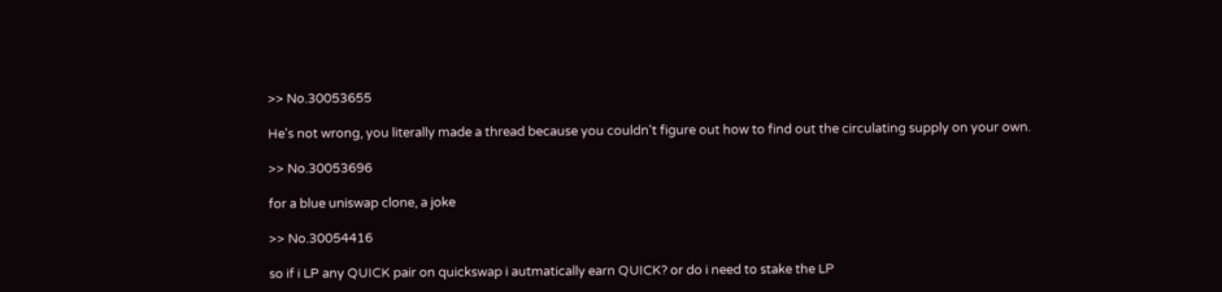>> No.30053655

He's not wrong, you literally made a thread because you couldn't figure out how to find out the circulating supply on your own.

>> No.30053696

for a blue uniswap clone, a joke

>> No.30054416

so if i LP any QUICK pair on quickswap i autmatically earn QUICK? or do i need to stake the LP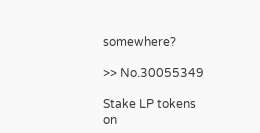somewhere?

>> No.30055349

Stake LP tokens on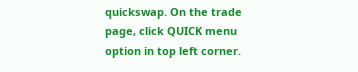quickswap. On the trade page, click QUICK menu option in top left corner.